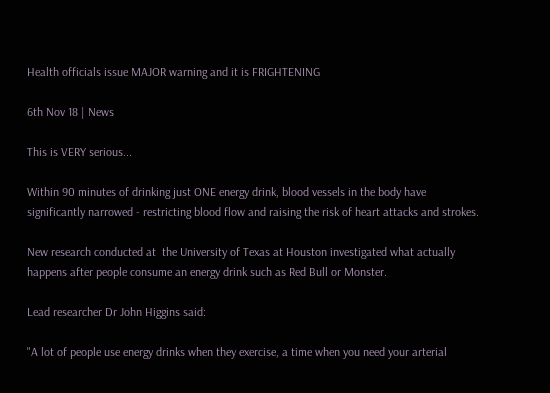Health officials issue MAJOR warning and it is FRIGHTENING

6th Nov 18 | News

This is VERY serious...

Within 90 minutes of drinking just ONE energy drink, blood vessels in the body have significantly narrowed - restricting blood flow and raising the risk of heart attacks and strokes.

New research conducted at  the University of Texas at Houston investigated what actually happens after people consume an energy drink such as Red Bull or Monster.

Lead researcher Dr John Higgins said:

"A lot of people use energy drinks when they exercise, a time when you need your arterial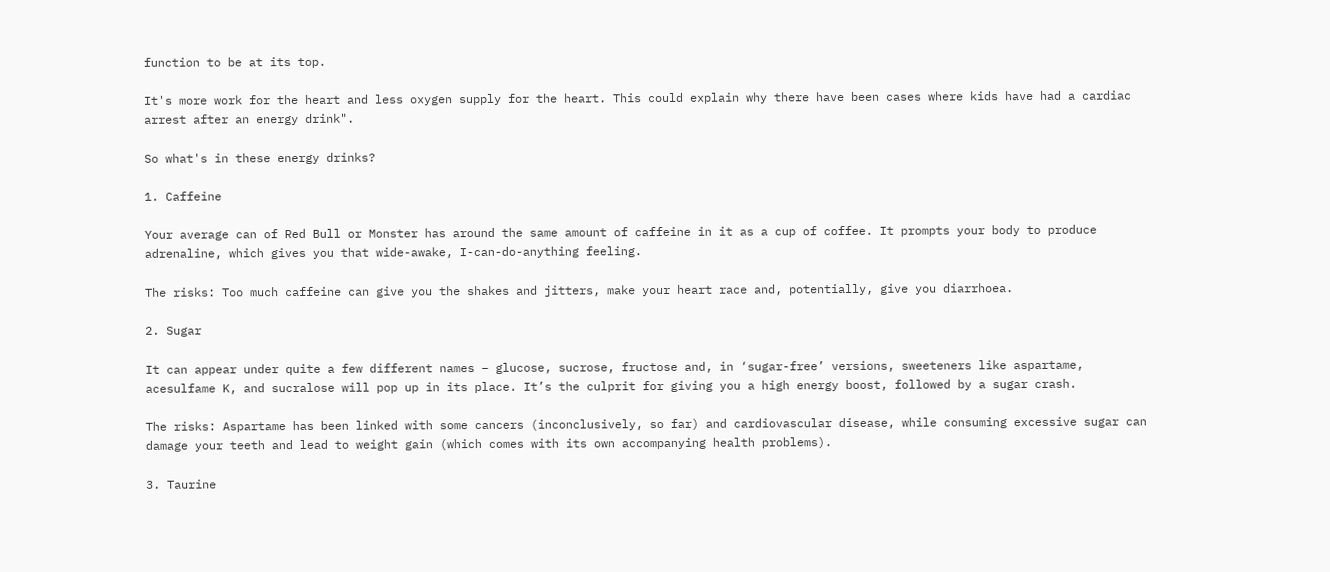function to be at its top.

It's more work for the heart and less oxygen supply for the heart. This could explain why there have been cases where kids have had a cardiac arrest after an energy drink".

So what's in these energy drinks?

1. Caffeine

Your average can of Red Bull or Monster has around the same amount of caffeine in it as a cup of coffee. It prompts your body to produce adrenaline, which gives you that wide-awake, I-can-do-anything feeling.

The risks: Too much caffeine can give you the shakes and jitters, make your heart race and, potentially, give you diarrhoea.

2. Sugar

It can appear under quite a few different names – glucose, sucrose, fructose and, in ‘sugar-free’ versions, sweeteners like aspartame, acesulfame K, and sucralose will pop up in its place. It’s the culprit for giving you a high energy boost, followed by a sugar crash.

The risks: Aspartame has been linked with some cancers (inconclusively, so far) and cardiovascular disease, while consuming excessive sugar can damage your teeth and lead to weight gain (which comes with its own accompanying health problems).

3. Taurine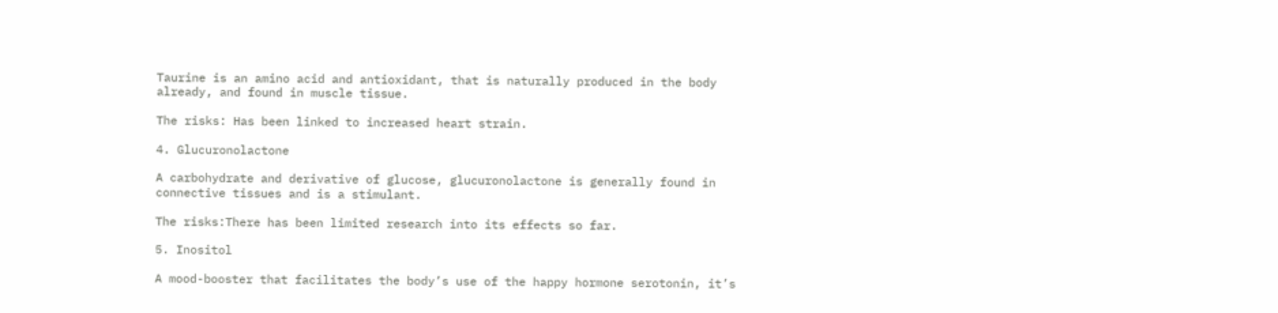Taurine is an amino acid and antioxidant, that is naturally produced in the body already, and found in muscle tissue.

The risks: Has been linked to increased heart strain.

4. Glucuronolactone

A carbohydrate and derivative of glucose, glucuronolactone is generally found in connective tissues and is a stimulant.

The risks:There has been limited research into its effects so far.

5. Inositol

A mood-booster that facilitates the body’s use of the happy hormone serotonin, it’s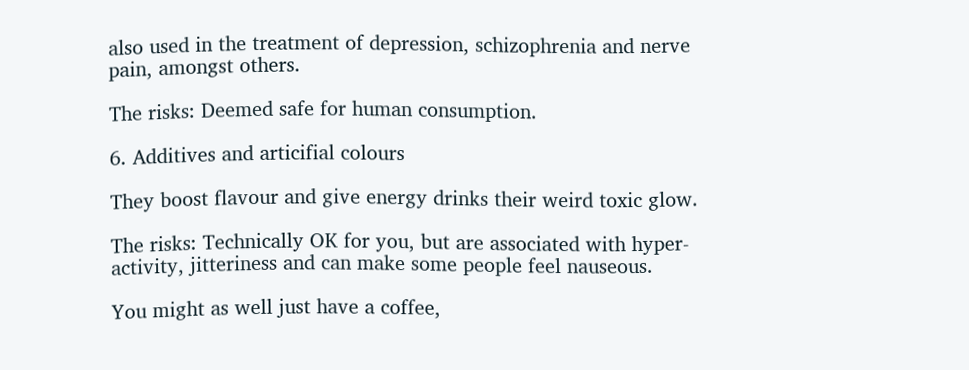also used in the treatment of depression, schizophrenia and nerve pain, amongst others.

The risks: Deemed safe for human consumption.

6. Additives and articifial colours

They boost flavour and give energy drinks their weird toxic glow.

The risks: Technically OK for you, but are associated with hyper-activity, jitteriness and can make some people feel nauseous.

You might as well just have a coffee,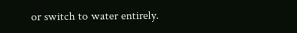or switch to water entirely.